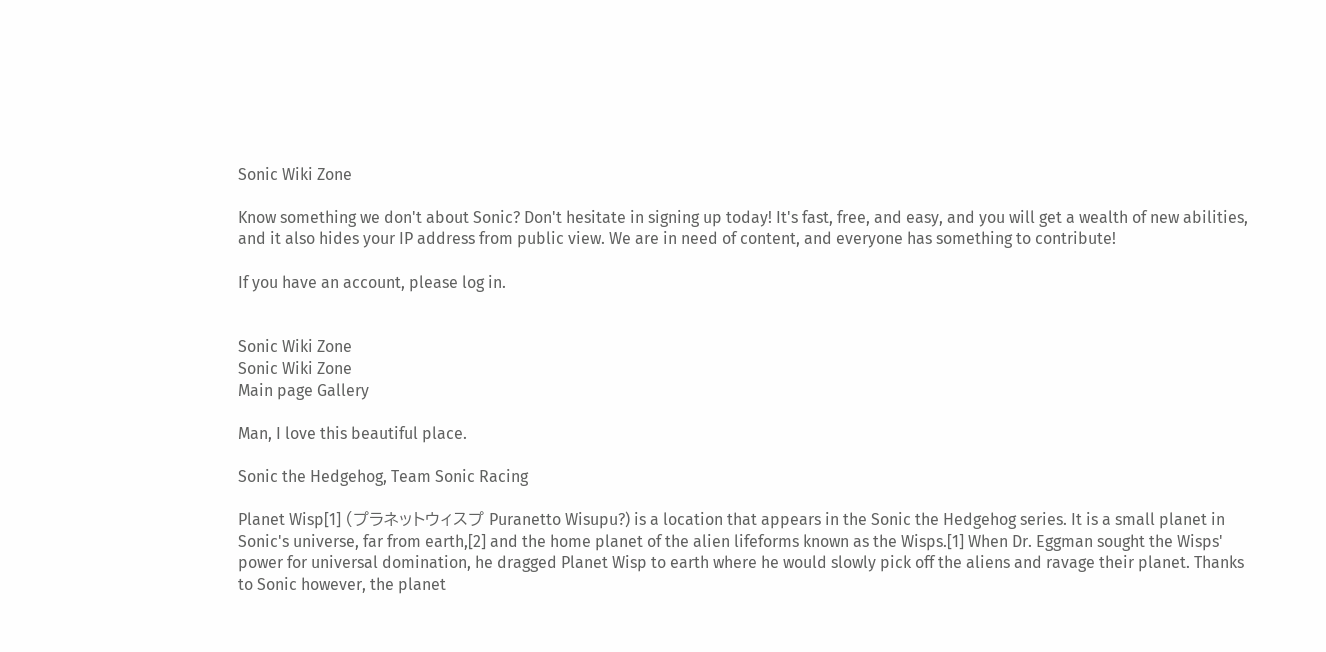Sonic Wiki Zone

Know something we don't about Sonic? Don't hesitate in signing up today! It's fast, free, and easy, and you will get a wealth of new abilities, and it also hides your IP address from public view. We are in need of content, and everyone has something to contribute!

If you have an account, please log in.


Sonic Wiki Zone
Sonic Wiki Zone
Main page Gallery

Man, I love this beautiful place.

Sonic the Hedgehog, Team Sonic Racing

Planet Wisp[1] (プラネットウィスプ Puranetto Wisupu?) is a location that appears in the Sonic the Hedgehog series. It is a small planet in Sonic's universe, far from earth,[2] and the home planet of the alien lifeforms known as the Wisps.[1] When Dr. Eggman sought the Wisps' power for universal domination, he dragged Planet Wisp to earth where he would slowly pick off the aliens and ravage their planet. Thanks to Sonic however, the planet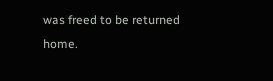was freed to be returned home.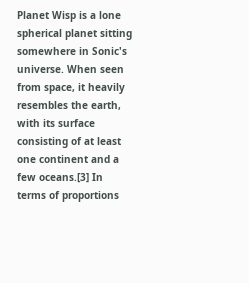Planet Wisp is a lone spherical planet sitting somewhere in Sonic's universe. When seen from space, it heavily resembles the earth, with its surface consisting of at least one continent and a few oceans.[3] In terms of proportions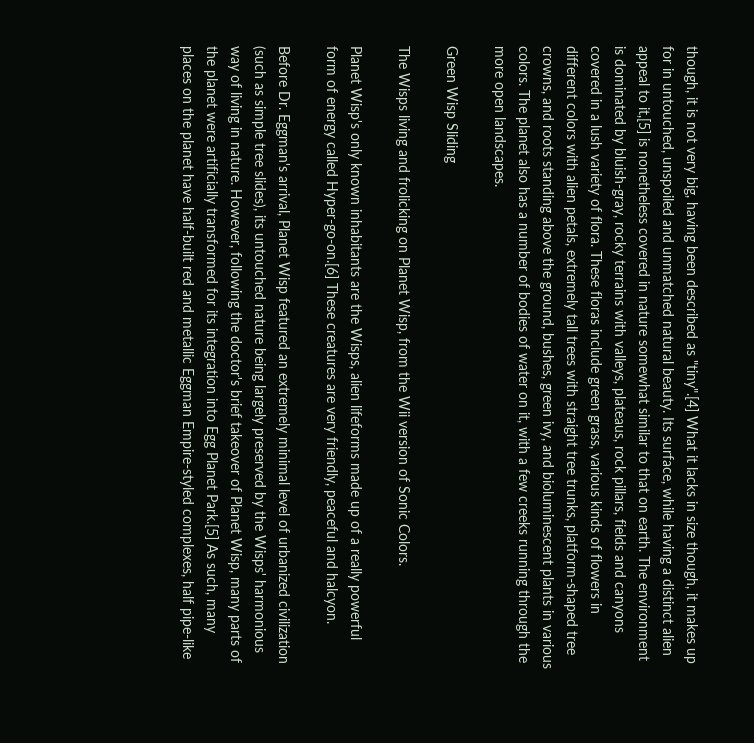though, it is not very big, having been described as "tiny".[4] What it lacks in size though, it makes up for in untouched, unspoiled and unmatched natural beauty. Its surface, while having a distinct alien appeal to it,[5] is nonetheless covered in nature somewhat similar to that on earth. The environment is dominated by bluish-gray, rocky terrains with valleys, plateaus, rock pillars, fields and canyons covered in a lush variety of flora. These floras include green grass, various kinds of flowers in different colors with alien petals, extremely tall trees with straight tree trunks, platform-shaped tree crowns, and roots standing above the ground, bushes, green ivy, and bioluminescent plants in various colors. The planet also has a number of bodies of water on it, with a few creeks running through the more open landscapes.

Green Wisp Sliding

The Wisps living and frolicking on Planet Wisp, from the Wii version of Sonic Colors.

Planet Wisp's only known inhabitants are the Wisps, alien lifeforms made up of a really powerful form of energy called Hyper-go-on.[6] These creatures are very friendly, peaceful and halcyon.

Before Dr. Eggman's arrival, Planet Wisp featured an extremely minimal level of urbanized civilization (such as simple tree slides), its untouched nature being largely preserved by the Wisps' harmonious way of living in nature. However, following the doctor's brief takeover of Planet Wisp, many parts of the planet were artificially transformed for its integration into Egg Planet Park.[5] As such, many places on the planet have half-built red and metallic Eggman Empire-styled complexes, half pipe-like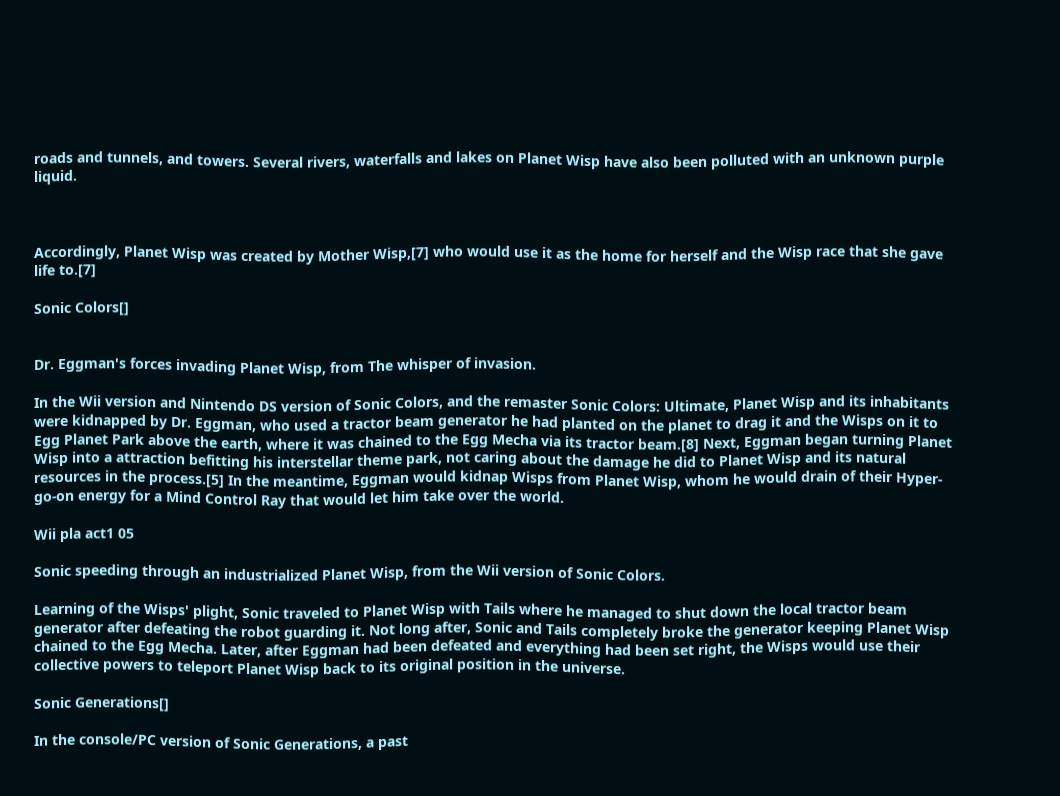roads and tunnels, and towers. Several rivers, waterfalls and lakes on Planet Wisp have also been polluted with an unknown purple liquid.



Accordingly, Planet Wisp was created by Mother Wisp,[7] who would use it as the home for herself and the Wisp race that she gave life to.[7]

Sonic Colors[]


Dr. Eggman's forces invading Planet Wisp, from The whisper of invasion.

In the Wii version and Nintendo DS version of Sonic Colors, and the remaster Sonic Colors: Ultimate, Planet Wisp and its inhabitants were kidnapped by Dr. Eggman, who used a tractor beam generator he had planted on the planet to drag it and the Wisps on it to Egg Planet Park above the earth, where it was chained to the Egg Mecha via its tractor beam.[8] Next, Eggman began turning Planet Wisp into a attraction befitting his interstellar theme park, not caring about the damage he did to Planet Wisp and its natural resources in the process.[5] In the meantime, Eggman would kidnap Wisps from Planet Wisp, whom he would drain of their Hyper-go-on energy for a Mind Control Ray that would let him take over the world.

Wii pla act1 05

Sonic speeding through an industrialized Planet Wisp, from the Wii version of Sonic Colors.

Learning of the Wisps' plight, Sonic traveled to Planet Wisp with Tails where he managed to shut down the local tractor beam generator after defeating the robot guarding it. Not long after, Sonic and Tails completely broke the generator keeping Planet Wisp chained to the Egg Mecha. Later, after Eggman had been defeated and everything had been set right, the Wisps would use their collective powers to teleport Planet Wisp back to its original position in the universe.

Sonic Generations[]

In the console/PC version of Sonic Generations, a past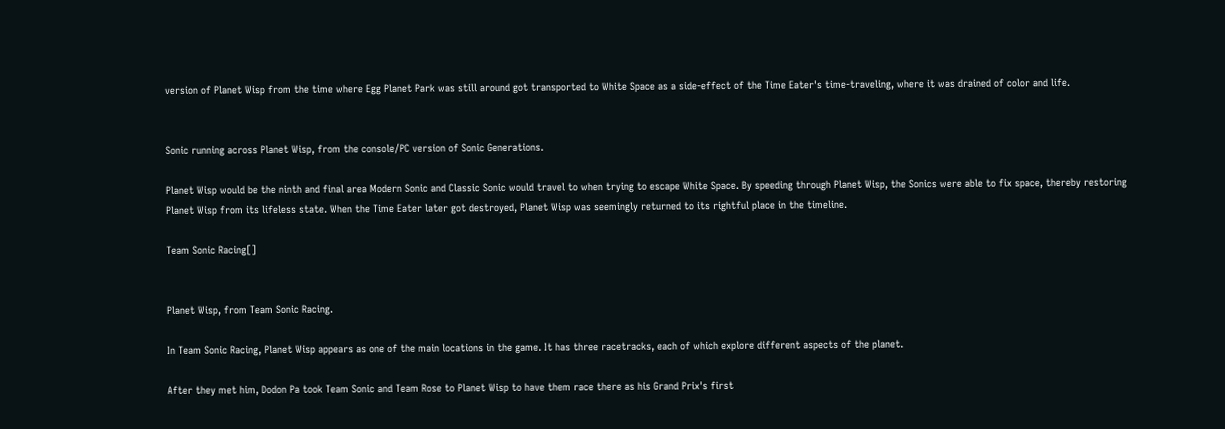version of Planet Wisp from the time where Egg Planet Park was still around got transported to White Space as a side-effect of the Time Eater's time-traveling, where it was drained of color and life.


Sonic running across Planet Wisp, from the console/PC version of Sonic Generations.

Planet Wisp would be the ninth and final area Modern Sonic and Classic Sonic would travel to when trying to escape White Space. By speeding through Planet Wisp, the Sonics were able to fix space, thereby restoring Planet Wisp from its lifeless state. When the Time Eater later got destroyed, Planet Wisp was seemingly returned to its rightful place in the timeline.

Team Sonic Racing[]


Planet Wisp, from Team Sonic Racing.

In Team Sonic Racing, Planet Wisp appears as one of the main locations in the game. It has three racetracks, each of which explore different aspects of the planet.

After they met him, Dodon Pa took Team Sonic and Team Rose to Planet Wisp to have them race there as his Grand Prix's first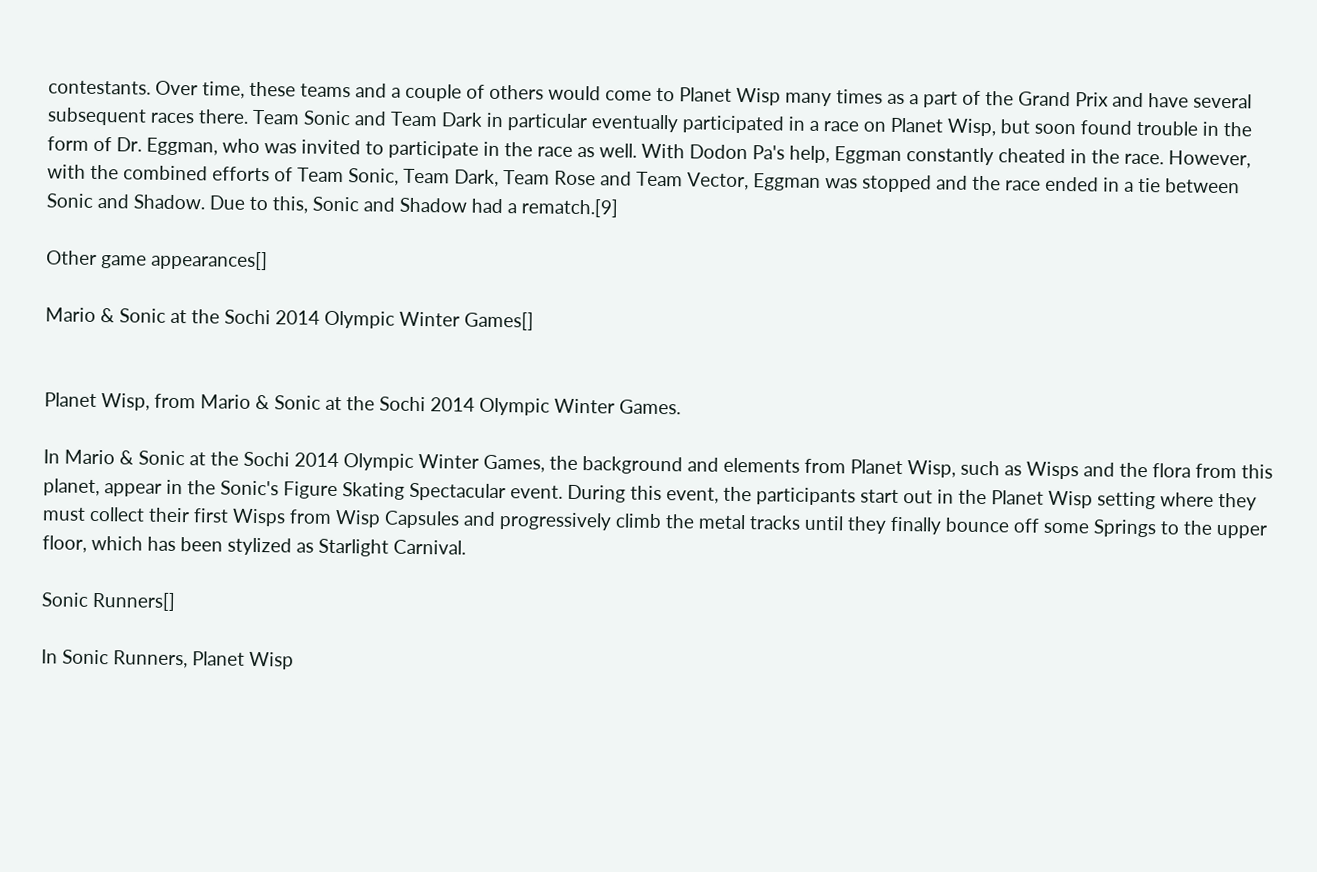contestants. Over time, these teams and a couple of others would come to Planet Wisp many times as a part of the Grand Prix and have several subsequent races there. Team Sonic and Team Dark in particular eventually participated in a race on Planet Wisp, but soon found trouble in the form of Dr. Eggman, who was invited to participate in the race as well. With Dodon Pa's help, Eggman constantly cheated in the race. However, with the combined efforts of Team Sonic, Team Dark, Team Rose and Team Vector, Eggman was stopped and the race ended in a tie between Sonic and Shadow. Due to this, Sonic and Shadow had a rematch.[9]

Other game appearances[]

Mario & Sonic at the Sochi 2014 Olympic Winter Games[]


Planet Wisp, from Mario & Sonic at the Sochi 2014 Olympic Winter Games.

In Mario & Sonic at the Sochi 2014 Olympic Winter Games, the background and elements from Planet Wisp, such as Wisps and the flora from this planet, appear in the Sonic's Figure Skating Spectacular event. During this event, the participants start out in the Planet Wisp setting where they must collect their first Wisps from Wisp Capsules and progressively climb the metal tracks until they finally bounce off some Springs to the upper floor, which has been stylized as Starlight Carnival.

Sonic Runners[]

In Sonic Runners, Planet Wisp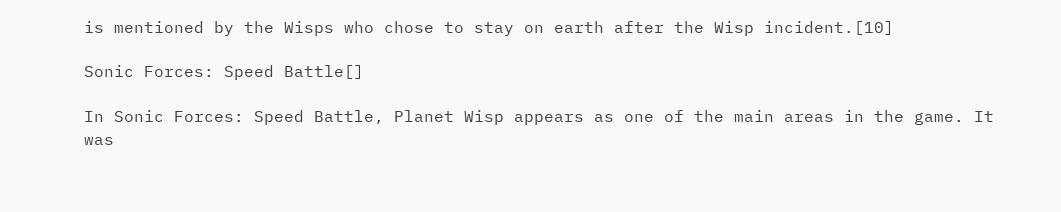is mentioned by the Wisps who chose to stay on earth after the Wisp incident.[10]

Sonic Forces: Speed Battle[]

In Sonic Forces: Speed Battle, Planet Wisp appears as one of the main areas in the game. It was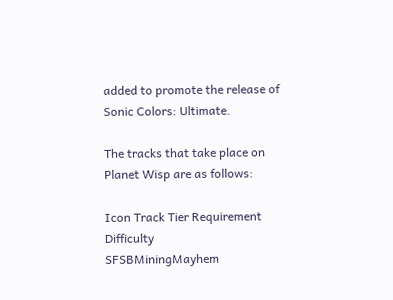added to promote the release of Sonic Colors: Ultimate.

The tracks that take place on Planet Wisp are as follows:

Icon Track Tier Requirement Difficulty
SFSBMiningMayhem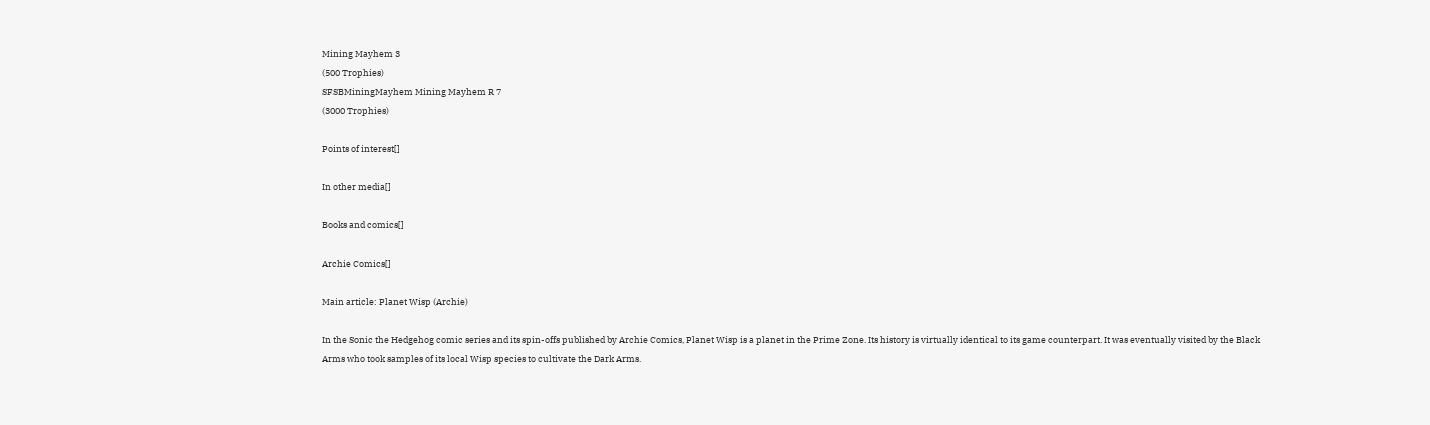Mining Mayhem 3
(500 Trophies)
SFSBMiningMayhem Mining Mayhem R 7
(3000 Trophies)

Points of interest[]

In other media[]

Books and comics[]

Archie Comics[]

Main article: Planet Wisp (Archie)

In the Sonic the Hedgehog comic series and its spin-offs published by Archie Comics, Planet Wisp is a planet in the Prime Zone. Its history is virtually identical to its game counterpart. It was eventually visited by the Black Arms who took samples of its local Wisp species to cultivate the Dark Arms.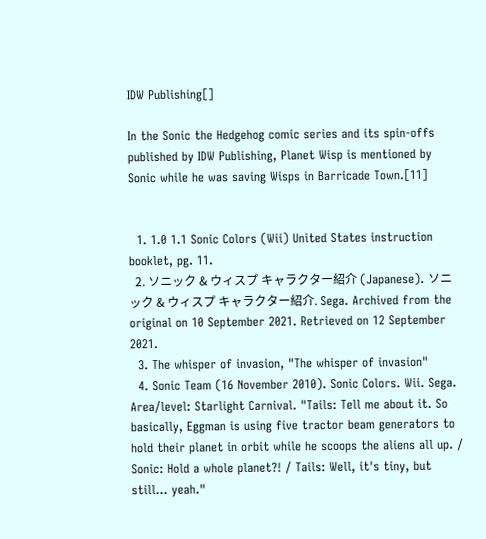IDW Publishing[]

In the Sonic the Hedgehog comic series and its spin-offs published by IDW Publishing, Planet Wisp is mentioned by Sonic while he was saving Wisps in Barricade Town.[11]


  1. 1.0 1.1 Sonic Colors (Wii) United States instruction booklet, pg. 11.
  2. ソニック & ウィスプ キャラクター紹介 (Japanese). ソニック & ウィスプ キャラクター紹介. Sega. Archived from the original on 10 September 2021. Retrieved on 12 September 2021.
  3. The whisper of invasion, "The whisper of invasion"
  4. Sonic Team (16 November 2010). Sonic Colors. Wii. Sega. Area/level: Starlight Carnival. "Tails: Tell me about it. So basically, Eggman is using five tractor beam generators to hold their planet in orbit while he scoops the aliens all up. / Sonic: Hold a whole planet?! / Tails: Well, it's tiny, but still... yeah."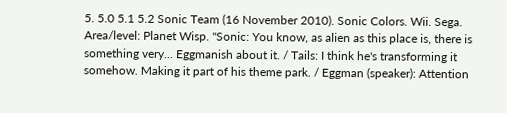5. 5.0 5.1 5.2 Sonic Team (16 November 2010). Sonic Colors. Wii. Sega. Area/level: Planet Wisp. "Sonic: You know, as alien as this place is, there is something very... Eggmanish about it. / Tails: I think he's transforming it somehow. Making it part of his theme park. / Eggman (speaker): Attention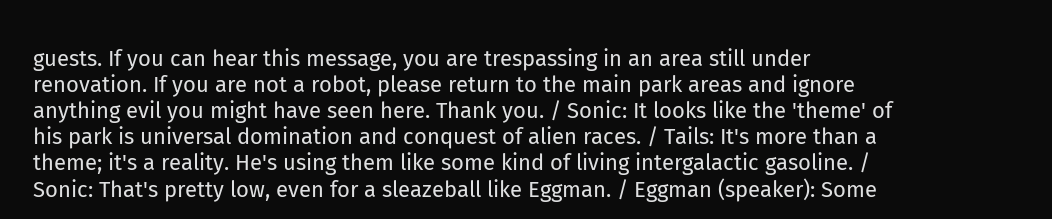guests. If you can hear this message, you are trespassing in an area still under renovation. If you are not a robot, please return to the main park areas and ignore anything evil you might have seen here. Thank you. / Sonic: It looks like the 'theme' of his park is universal domination and conquest of alien races. / Tails: It's more than a theme; it's a reality. He's using them like some kind of living intergalactic gasoline. / Sonic: That's pretty low, even for a sleazeball like Eggman. / Eggman (speaker): Some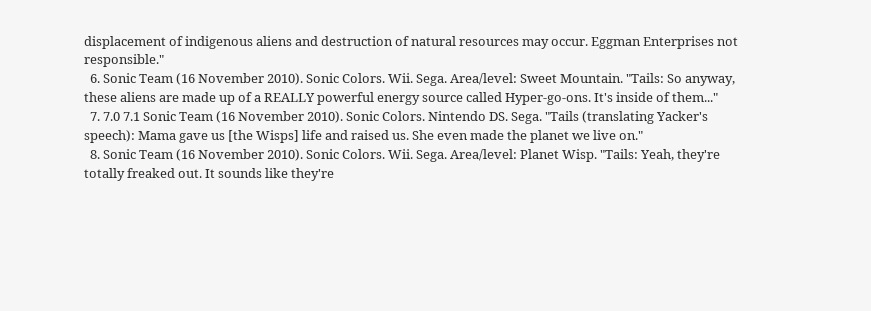displacement of indigenous aliens and destruction of natural resources may occur. Eggman Enterprises not responsible."
  6. Sonic Team (16 November 2010). Sonic Colors. Wii. Sega. Area/level: Sweet Mountain. "Tails: So anyway, these aliens are made up of a REALLY powerful energy source called Hyper-go-ons. It's inside of them..."
  7. 7.0 7.1 Sonic Team (16 November 2010). Sonic Colors. Nintendo DS. Sega. "Tails (translating Yacker's speech): Mama gave us [the Wisps] life and raised us. She even made the planet we live on."
  8. Sonic Team (16 November 2010). Sonic Colors. Wii. Sega. Area/level: Planet Wisp. "Tails: Yeah, they're totally freaked out. It sounds like they're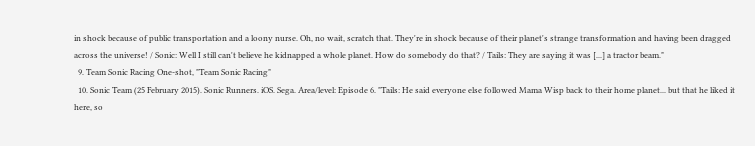in shock because of public transportation and a loony nurse. Oh, no wait, scratch that. They're in shock because of their planet's strange transformation and having been dragged across the universe! / Sonic: Well I still can't believe he kidnapped a whole planet. How do somebody do that? / Tails: They are saying it was [...] a tractor beam."
  9. Team Sonic Racing One-shot, "Team Sonic Racing"
  10. Sonic Team (25 February 2015). Sonic Runners. iOS. Sega. Area/level: Episode 6. "Tails: He said everyone else followed Mama Wisp back to their home planet... but that he liked it here, so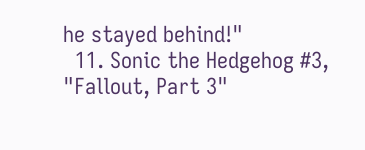he stayed behind!"
  11. Sonic the Hedgehog #3, "Fallout, Part 3"